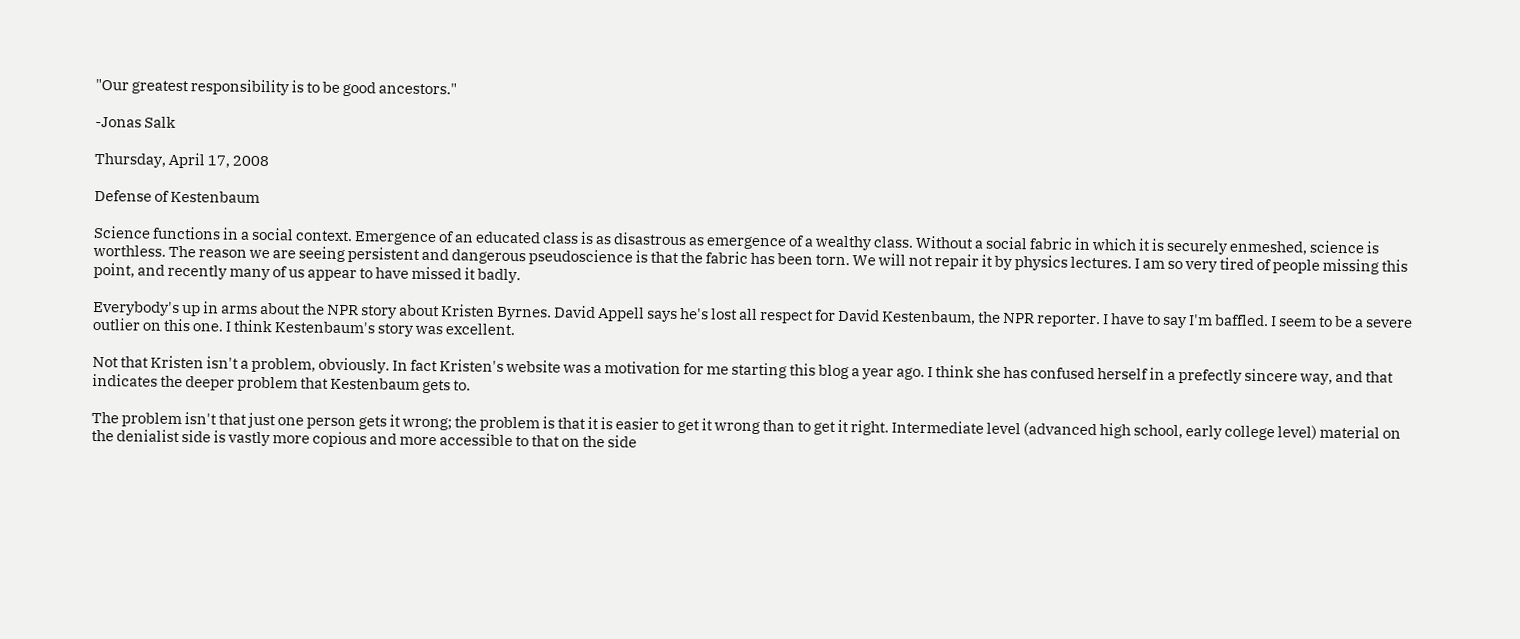"Our greatest responsibility is to be good ancestors."

-Jonas Salk

Thursday, April 17, 2008

Defense of Kestenbaum

Science functions in a social context. Emergence of an educated class is as disastrous as emergence of a wealthy class. Without a social fabric in which it is securely enmeshed, science is worthless. The reason we are seeing persistent and dangerous pseudoscience is that the fabric has been torn. We will not repair it by physics lectures. I am so very tired of people missing this point, and recently many of us appear to have missed it badly.

Everybody's up in arms about the NPR story about Kristen Byrnes. David Appell says he's lost all respect for David Kestenbaum, the NPR reporter. I have to say I'm baffled. I seem to be a severe outlier on this one. I think Kestenbaum's story was excellent.

Not that Kristen isn't a problem, obviously. In fact Kristen's website was a motivation for me starting this blog a year ago. I think she has confused herself in a prefectly sincere way, and that indicates the deeper problem that Kestenbaum gets to.

The problem isn't that just one person gets it wrong; the problem is that it is easier to get it wrong than to get it right. Intermediate level (advanced high school, early college level) material on the denialist side is vastly more copious and more accessible to that on the side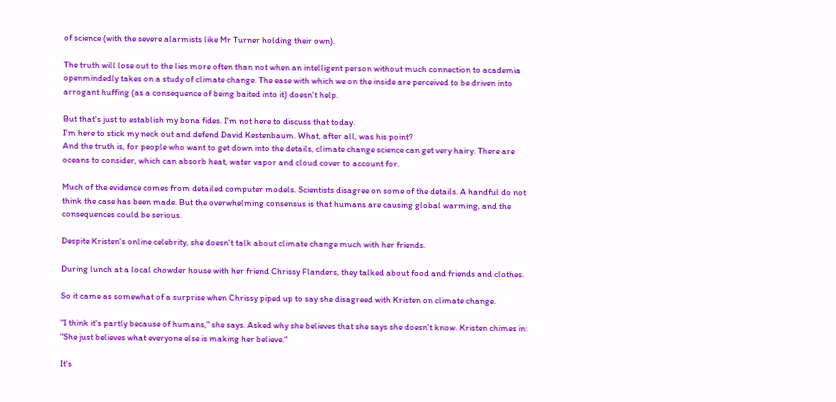of science (with the severe alarmists like Mr Turner holding their own).

The truth will lose out to the lies more often than not when an intelligent person without much connection to academia openmindedly takes on a study of climate change. The ease with which we on the inside are perceived to be driven into arrogant huffing (as a consequence of being baited into it) doesn't help.

But that's just to establish my bona fides. I'm not here to discuss that today.
I'm here to stick my neck out and defend David Kestenbaum. What, after all, was his point?
And the truth is, for people who want to get down into the details, climate change science can get very hairy. There are oceans to consider, which can absorb heat, water vapor and cloud cover to account for.

Much of the evidence comes from detailed computer models. Scientists disagree on some of the details. A handful do not think the case has been made. But the overwhelming consensus is that humans are causing global warming, and the consequences could be serious.

Despite Kristen's online celebrity, she doesn't talk about climate change much with her friends.

During lunch at a local chowder house with her friend Chrissy Flanders, they talked about food and friends and clothes.

So it came as somewhat of a surprise when Chrissy piped up to say she disagreed with Kristen on climate change.

"I think it's partly because of humans," she says. Asked why she believes that she says she doesn't know. Kristen chimes in: "She just believes what everyone else is making her believe."

It's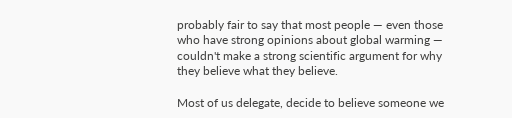probably fair to say that most people — even those who have strong opinions about global warming — couldn't make a strong scientific argument for why they believe what they believe.

Most of us delegate, decide to believe someone we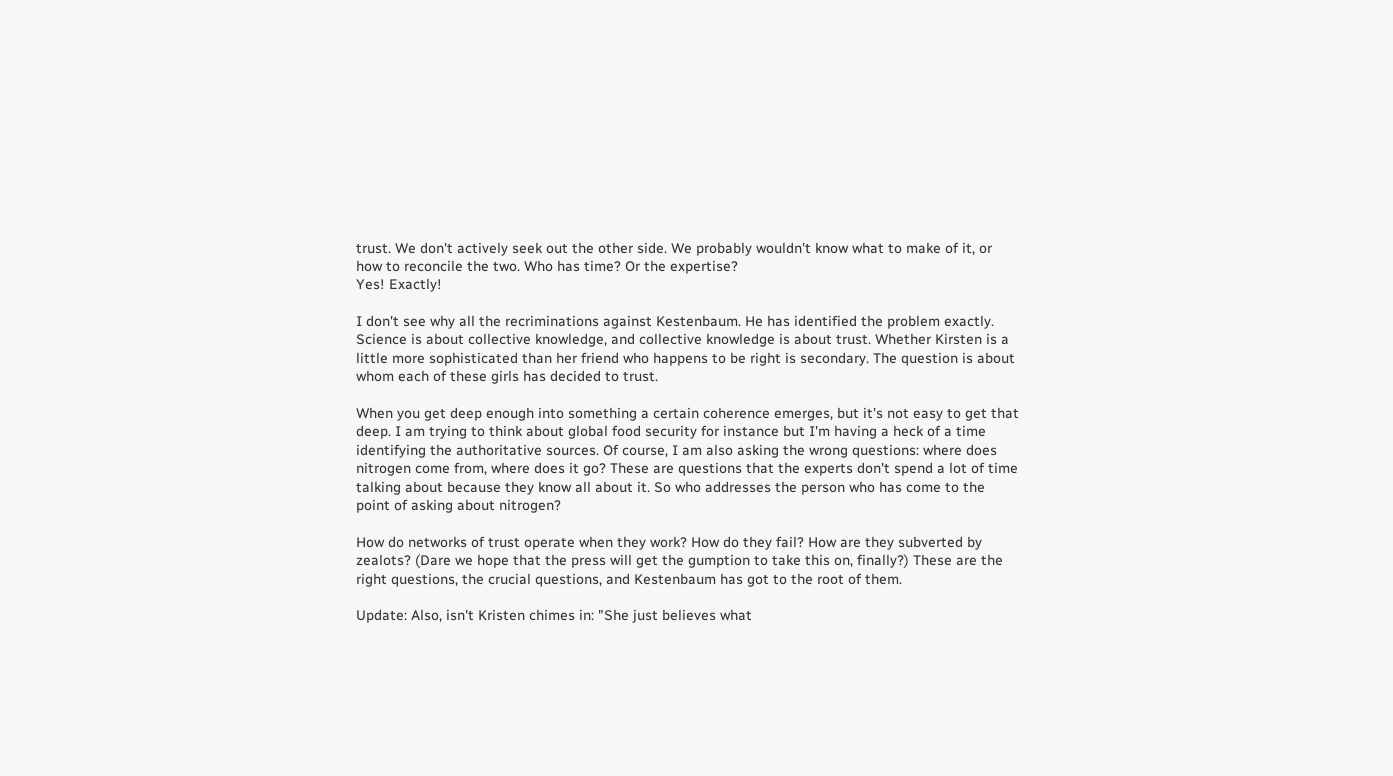trust. We don't actively seek out the other side. We probably wouldn't know what to make of it, or how to reconcile the two. Who has time? Or the expertise?
Yes! Exactly!

I don't see why all the recriminations against Kestenbaum. He has identified the problem exactly. Science is about collective knowledge, and collective knowledge is about trust. Whether Kirsten is a little more sophisticated than her friend who happens to be right is secondary. The question is about whom each of these girls has decided to trust.

When you get deep enough into something a certain coherence emerges, but it's not easy to get that deep. I am trying to think about global food security for instance but I'm having a heck of a time identifying the authoritative sources. Of course, I am also asking the wrong questions: where does nitrogen come from, where does it go? These are questions that the experts don't spend a lot of time talking about because they know all about it. So who addresses the person who has come to the point of asking about nitrogen?

How do networks of trust operate when they work? How do they fail? How are they subverted by zealots? (Dare we hope that the press will get the gumption to take this on, finally?) These are the right questions, the crucial questions, and Kestenbaum has got to the root of them.

Update: Also, isn't Kristen chimes in: "She just believes what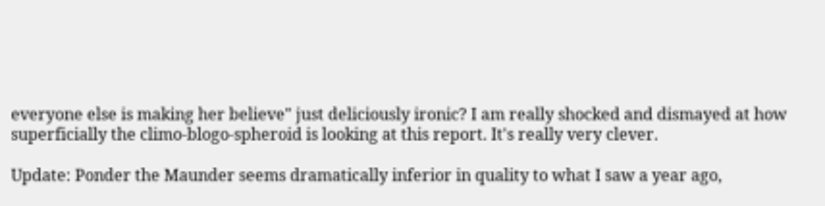everyone else is making her believe" just deliciously ironic? I am really shocked and dismayed at how superficially the climo-blogo-spheroid is looking at this report. It's really very clever.

Update: Ponder the Maunder seems dramatically inferior in quality to what I saw a year ago,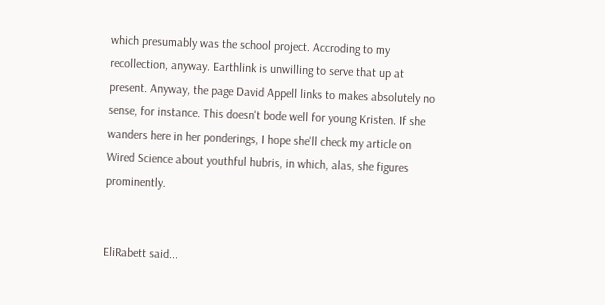which presumably was the school project. Accroding to my recollection, anyway. Earthlink is unwilling to serve that up at present. Anyway, the page David Appell links to makes absolutely no sense, for instance. This doesn't bode well for young Kristen. If she wanders here in her ponderings, I hope she'll check my article on Wired Science about youthful hubris, in which, alas, she figures prominently.


EliRabett said...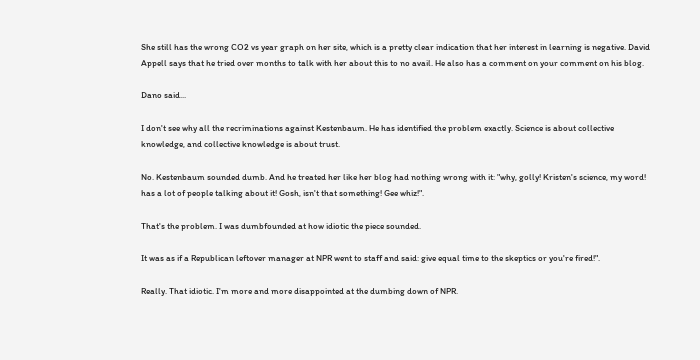She still has the wrong CO2 vs year graph on her site, which is a pretty clear indication that her interest in learning is negative. David Appell says that he tried over months to talk with her about this to no avail. He also has a comment on your comment on his blog.

Dano said...

I don't see why all the recriminations against Kestenbaum. He has identified the problem exactly. Science is about collective knowledge, and collective knowledge is about trust.

No. Kestenbaum sounded dumb. And he treated her like her blog had nothing wrong with it: "why, golly! Kristen's science, my word! has a lot of people talking about it! Gosh, isn't that something! Gee whiz!".

That's the problem. I was dumbfounded at how idiotic the piece sounded.

It was as if a Republican leftover manager at NPR went to staff and said: give equal time to the skeptics or you're fired!".

Really. That idiotic. I'm more and more disappointed at the dumbing down of NPR.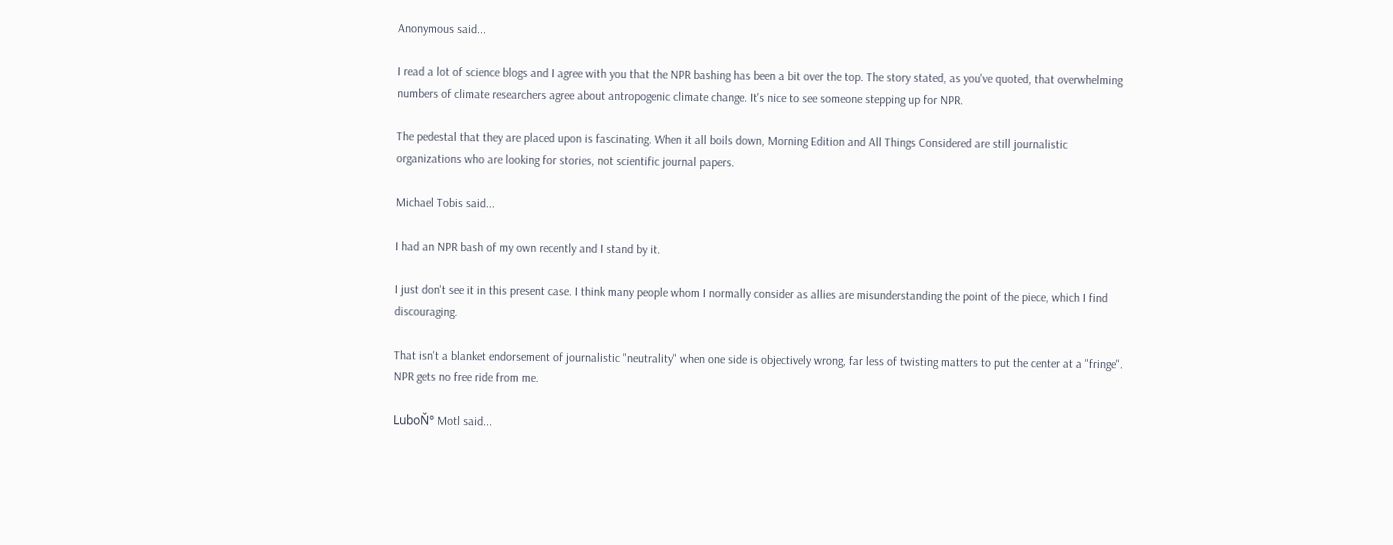Anonymous said...

I read a lot of science blogs and I agree with you that the NPR bashing has been a bit over the top. The story stated, as you've quoted, that overwhelming numbers of climate researchers agree about antropogenic climate change. It's nice to see someone stepping up for NPR.

The pedestal that they are placed upon is fascinating. When it all boils down, Morning Edition and All Things Considered are still journalistic organizations who are looking for stories, not scientific journal papers.

Michael Tobis said...

I had an NPR bash of my own recently and I stand by it.

I just don't see it in this present case. I think many people whom I normally consider as allies are misunderstanding the point of the piece, which I find discouraging.

That isn't a blanket endorsement of journalistic "neutrality" when one side is objectively wrong, far less of twisting matters to put the center at a "fringe". NPR gets no free ride from me.

LuboŇ° Motl said...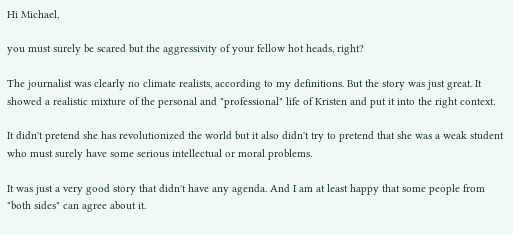Hi Michael,

you must surely be scared but the aggressivity of your fellow hot heads, right?

The journalist was clearly no climate realists, according to my definitions. But the story was just great. It showed a realistic mixture of the personal and "professional" life of Kristen and put it into the right context.

It didn't pretend she has revolutionized the world but it also didn't try to pretend that she was a weak student who must surely have some serious intellectual or moral problems.

It was just a very good story that didn't have any agenda. And I am at least happy that some people from "both sides" can agree about it.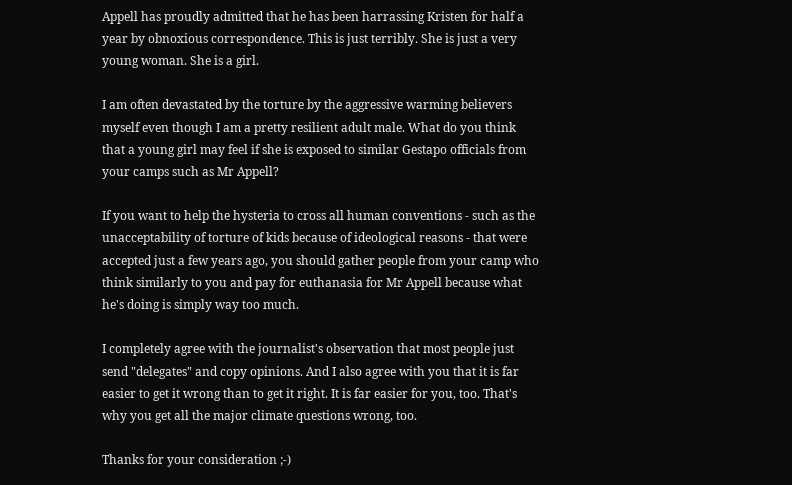Appell has proudly admitted that he has been harrassing Kristen for half a year by obnoxious correspondence. This is just terribly. She is just a very young woman. She is a girl.

I am often devastated by the torture by the aggressive warming believers myself even though I am a pretty resilient adult male. What do you think that a young girl may feel if she is exposed to similar Gestapo officials from your camps such as Mr Appell?

If you want to help the hysteria to cross all human conventions - such as the unacceptability of torture of kids because of ideological reasons - that were accepted just a few years ago, you should gather people from your camp who think similarly to you and pay for euthanasia for Mr Appell because what he's doing is simply way too much.

I completely agree with the journalist's observation that most people just send "delegates" and copy opinions. And I also agree with you that it is far easier to get it wrong than to get it right. It is far easier for you, too. That's why you get all the major climate questions wrong, too.

Thanks for your consideration ;-)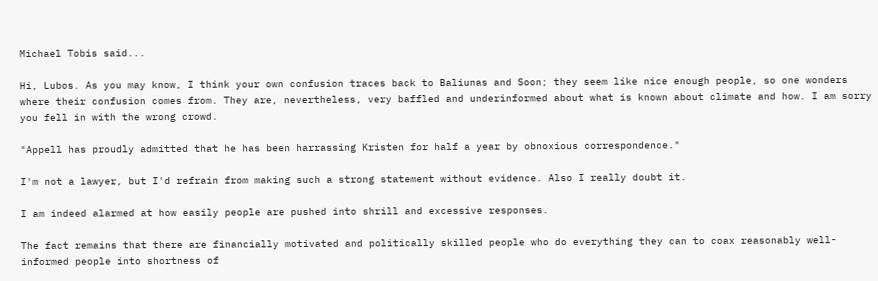Michael Tobis said...

Hi, Lubos. As you may know, I think your own confusion traces back to Baliunas and Soon; they seem like nice enough people, so one wonders where their confusion comes from. They are, nevertheless, very baffled and underinformed about what is known about climate and how. I am sorry you fell in with the wrong crowd.

"Appell has proudly admitted that he has been harrassing Kristen for half a year by obnoxious correspondence."

I'm not a lawyer, but I'd refrain from making such a strong statement without evidence. Also I really doubt it.

I am indeed alarmed at how easily people are pushed into shrill and excessive responses.

The fact remains that there are financially motivated and politically skilled people who do everything they can to coax reasonably well-informed people into shortness of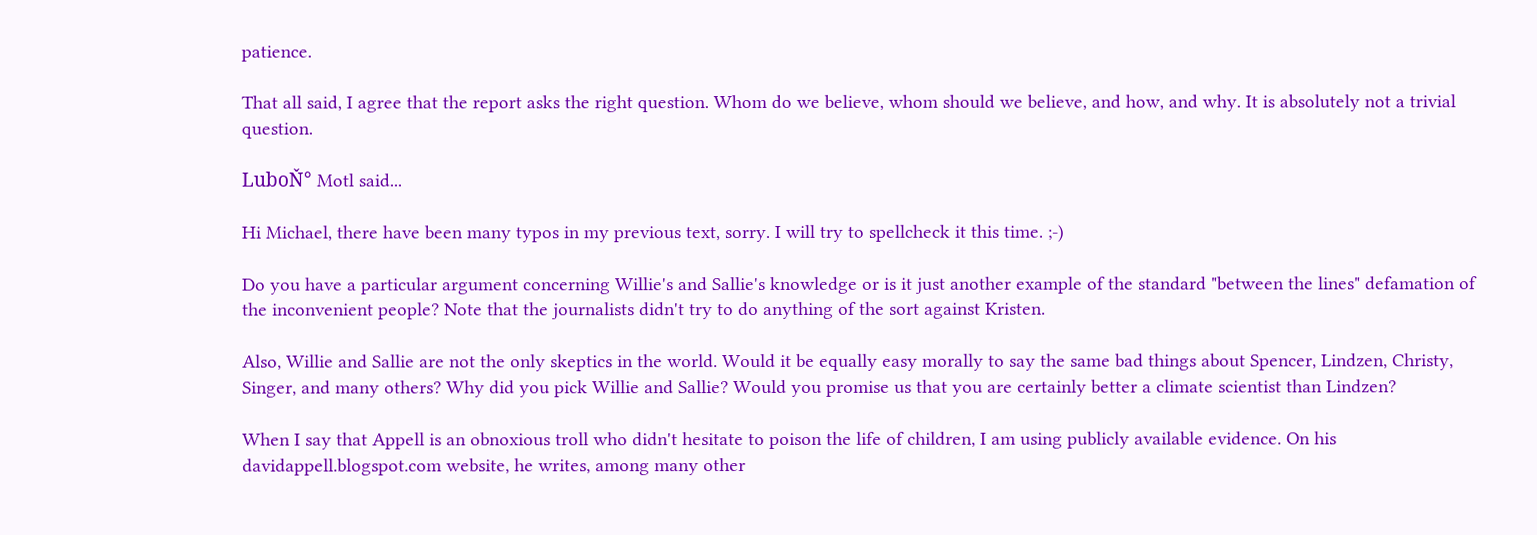patience.

That all said, I agree that the report asks the right question. Whom do we believe, whom should we believe, and how, and why. It is absolutely not a trivial question.

LuboŇ° Motl said...

Hi Michael, there have been many typos in my previous text, sorry. I will try to spellcheck it this time. ;-)

Do you have a particular argument concerning Willie's and Sallie's knowledge or is it just another example of the standard "between the lines" defamation of the inconvenient people? Note that the journalists didn't try to do anything of the sort against Kristen.

Also, Willie and Sallie are not the only skeptics in the world. Would it be equally easy morally to say the same bad things about Spencer, Lindzen, Christy, Singer, and many others? Why did you pick Willie and Sallie? Would you promise us that you are certainly better a climate scientist than Lindzen?

When I say that Appell is an obnoxious troll who didn't hesitate to poison the life of children, I am using publicly available evidence. On his davidappell.blogspot.com website, he writes, among many other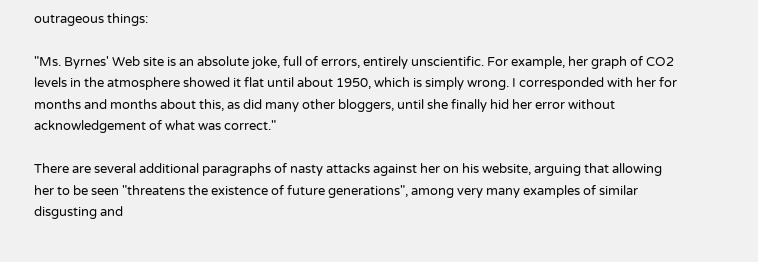outrageous things:

"Ms. Byrnes' Web site is an absolute joke, full of errors, entirely unscientific. For example, her graph of CO2 levels in the atmosphere showed it flat until about 1950, which is simply wrong. I corresponded with her for months and months about this, as did many other bloggers, until she finally hid her error without acknowledgement of what was correct."

There are several additional paragraphs of nasty attacks against her on his website, arguing that allowing her to be seen "threatens the existence of future generations", among very many examples of similar disgusting and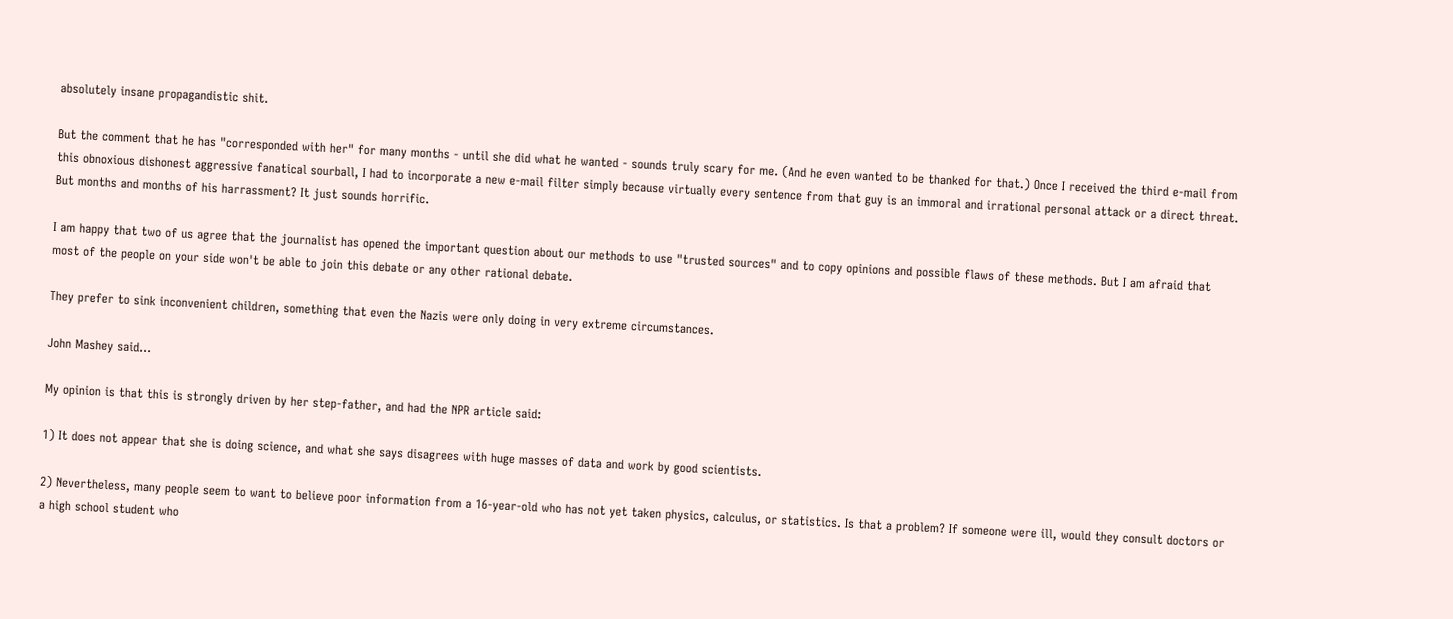absolutely insane propagandistic shit.

But the comment that he has "corresponded with her" for many months - until she did what he wanted - sounds truly scary for me. (And he even wanted to be thanked for that.) Once I received the third e-mail from this obnoxious dishonest aggressive fanatical sourball, I had to incorporate a new e-mail filter simply because virtually every sentence from that guy is an immoral and irrational personal attack or a direct threat. But months and months of his harrassment? It just sounds horrific.

I am happy that two of us agree that the journalist has opened the important question about our methods to use "trusted sources" and to copy opinions and possible flaws of these methods. But I am afraid that most of the people on your side won't be able to join this debate or any other rational debate.

They prefer to sink inconvenient children, something that even the Nazis were only doing in very extreme circumstances.

John Mashey said...

My opinion is that this is strongly driven by her step-father, and had the NPR article said:

1) It does not appear that she is doing science, and what she says disagrees with huge masses of data and work by good scientists.

2) Nevertheless, many people seem to want to believe poor information from a 16-year-old who has not yet taken physics, calculus, or statistics. Is that a problem? If someone were ill, would they consult doctors or a high school student who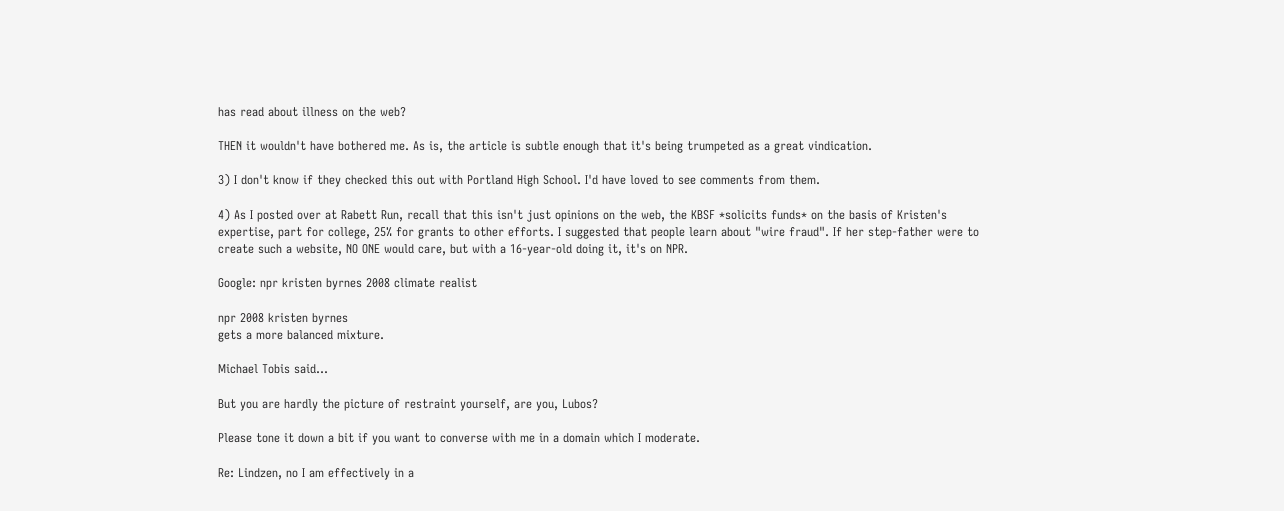has read about illness on the web?

THEN it wouldn't have bothered me. As is, the article is subtle enough that it's being trumpeted as a great vindication.

3) I don't know if they checked this out with Portland High School. I'd have loved to see comments from them.

4) As I posted over at Rabett Run, recall that this isn't just opinions on the web, the KBSF *solicits funds* on the basis of Kristen's expertise, part for college, 25% for grants to other efforts. I suggested that people learn about "wire fraud". If her step-father were to create such a website, NO ONE would care, but with a 16-year-old doing it, it's on NPR.

Google: npr kristen byrnes 2008 climate realist

npr 2008 kristen byrnes
gets a more balanced mixture.

Michael Tobis said...

But you are hardly the picture of restraint yourself, are you, Lubos?

Please tone it down a bit if you want to converse with me in a domain which I moderate.

Re: Lindzen, no I am effectively in a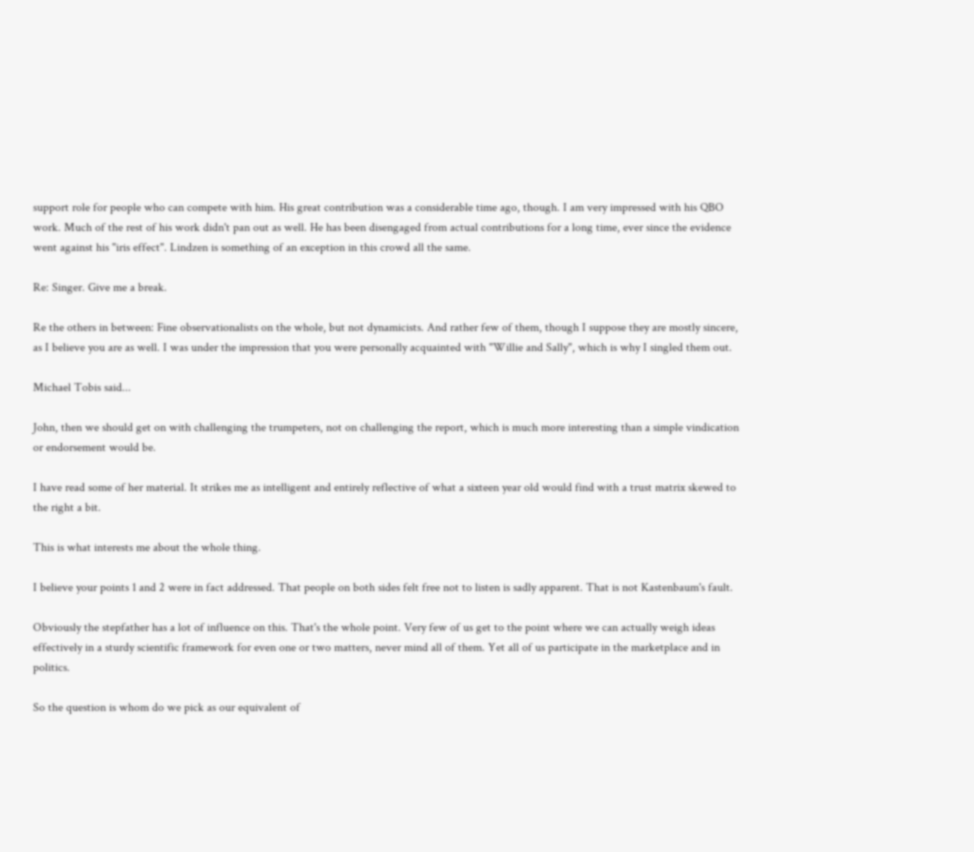support role for people who can compete with him. His great contribution was a considerable time ago, though. I am very impressed with his QBO work. Much of the rest of his work didn't pan out as well. He has been disengaged from actual contributions for a long time, ever since the evidence went against his "iris effect". Lindzen is something of an exception in this crowd all the same.

Re: Singer. Give me a break.

Re the others in between: Fine observationalists on the whole, but not dynamicists. And rather few of them, though I suppose they are mostly sincere, as I believe you are as well. I was under the impression that you were personally acquainted with "Willie and Sally", which is why I singled them out.

Michael Tobis said...

John, then we should get on with challenging the trumpeters, not on challenging the report, which is much more interesting than a simple vindication or endorsement would be.

I have read some of her material. It strikes me as intelligent and entirely reflective of what a sixteen year old would find with a trust matrix skewed to the right a bit.

This is what interests me about the whole thing.

I believe your points 1 and 2 were in fact addressed. That people on both sides felt free not to listen is sadly apparent. That is not Kastenbaum's fault.

Obviously the stepfather has a lot of influence on this. That's the whole point. Very few of us get to the point where we can actually weigh ideas effectively in a sturdy scientific framework for even one or two matters, never mind all of them. Yet all of us participate in the marketplace and in politics.

So the question is whom do we pick as our equivalent of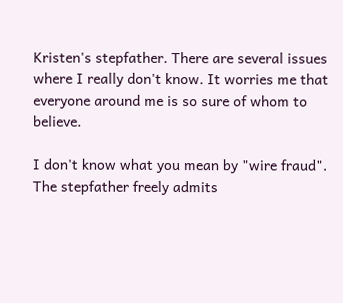Kristen's stepfather. There are several issues where I really don't know. It worries me that everyone around me is so sure of whom to believe.

I don't know what you mean by "wire fraud". The stepfather freely admits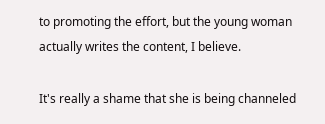to promoting the effort, but the young woman actually writes the content, I believe.

It's really a shame that she is being channeled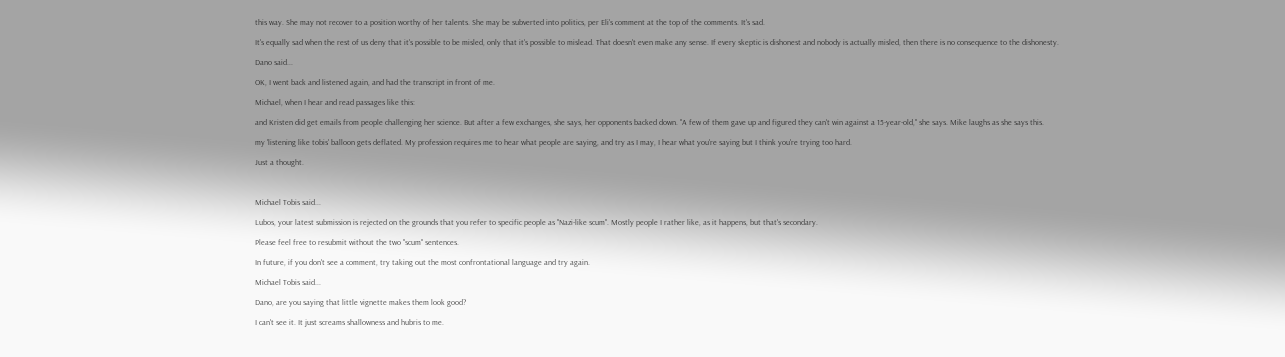this way. She may not recover to a position worthy of her talents. She may be subverted into politics, per Eli's comment at the top of the comments. It's sad.

It's equally sad when the rest of us deny that it's possible to be misled, only that it's possible to mislead. That doesn't even make any sense. If every skeptic is dishonest and nobody is actually misled, then there is no consequence to the dishonesty.

Dano said...

OK, I went back and listened again, and had the transcript in front of me.

Michael, when I hear and read passages like this:

and Kristen did get emails from people challenging her science. But after a few exchanges, she says, her opponents backed down. "A few of them gave up and figured they can't win against a 15-year-old," she says. Mike laughs as she says this.

my 'listening like tobis' balloon gets deflated. My profession requires me to hear what people are saying, and try as I may, I hear what you're saying but I think you're trying too hard.

Just a thought.



Michael Tobis said...

Lubos, your latest submission is rejected on the grounds that you refer to specific people as "Nazi-like scum". Mostly people I rather like, as it happens, but that's secondary.

Please feel free to resubmit without the two "scum" sentences.

In future, if you don't see a comment, try taking out the most confrontational language and try again.

Michael Tobis said...

Dano, are you saying that little vignette makes them look good?

I can't see it. It just screams shallowness and hubris to me.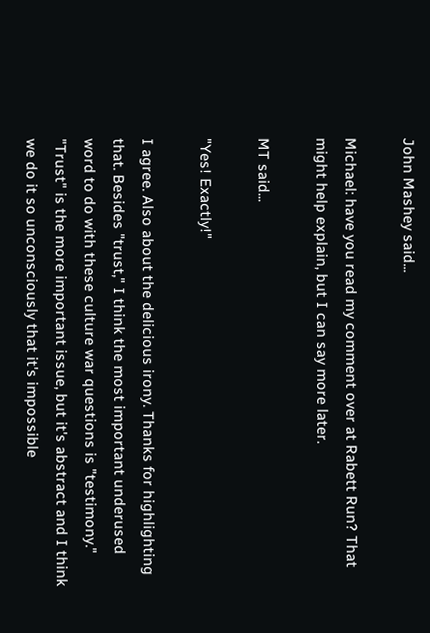John Mashey said...

Michael: have you read my comment over at Rabett Run? That might help explain, but I can say more later.

MT said...

"Yes! Exactly!"

I agree. Also about the delicious irony. Thanks for highlighting that. Besides "trust," I think the most important underused word to do with these culture war questions is "testimony." "Trust" is the more important issue, but it's abstract and I think we do it so unconsciously that it's impossible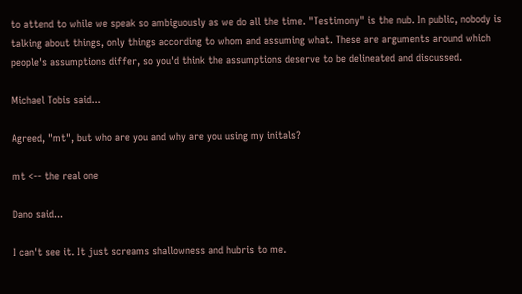to attend to while we speak so ambiguously as we do all the time. "Testimony" is the nub. In public, nobody is talking about things, only things according to whom and assuming what. These are arguments around which people's assumptions differ, so you'd think the assumptions deserve to be delineated and discussed.

Michael Tobis said...

Agreed, "mt", but who are you and why are you using my initals?

mt <-- the real one

Dano said...

I can't see it. It just screams shallowness and hubris to me.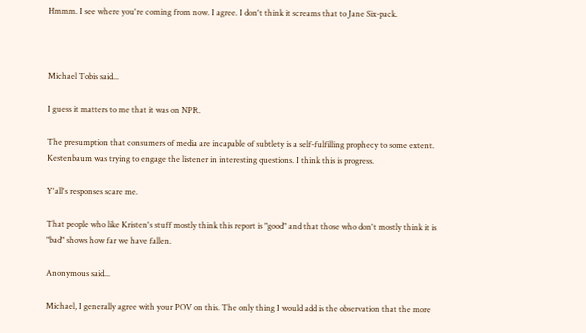Hmmm. I see where you're coming from now. I agree. I don't think it screams that to Jane Six-pack.



Michael Tobis said...

I guess it matters to me that it was on NPR.

The presumption that consumers of media are incapable of subtlety is a self-fulfilling prophecy to some extent. Kestenbaum was trying to engage the listener in interesting questions. I think this is progress.

Y'all's responses scare me.

That people who like Kristen's stuff mostly think this report is "good" and that those who don't mostly think it is "bad" shows how far we have fallen.

Anonymous said...

Michael, I generally agree with your POV on this. The only thing I would add is the observation that the more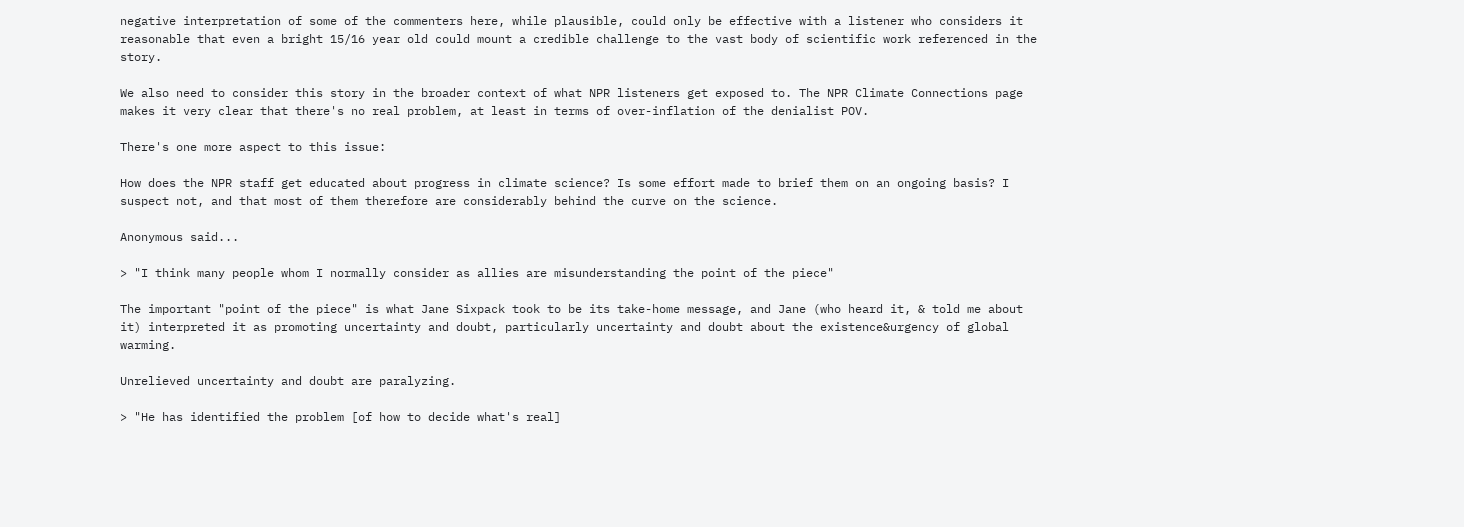negative interpretation of some of the commenters here, while plausible, could only be effective with a listener who considers it reasonable that even a bright 15/16 year old could mount a credible challenge to the vast body of scientific work referenced in the story.

We also need to consider this story in the broader context of what NPR listeners get exposed to. The NPR Climate Connections page makes it very clear that there's no real problem, at least in terms of over-inflation of the denialist POV.

There's one more aspect to this issue:

How does the NPR staff get educated about progress in climate science? Is some effort made to brief them on an ongoing basis? I suspect not, and that most of them therefore are considerably behind the curve on the science.

Anonymous said...

> "I think many people whom I normally consider as allies are misunderstanding the point of the piece"

The important "point of the piece" is what Jane Sixpack took to be its take-home message, and Jane (who heard it, & told me about it) interpreted it as promoting uncertainty and doubt, particularly uncertainty and doubt about the existence&urgency of global warming.

Unrelieved uncertainty and doubt are paralyzing.

> "He has identified the problem [of how to decide what's real]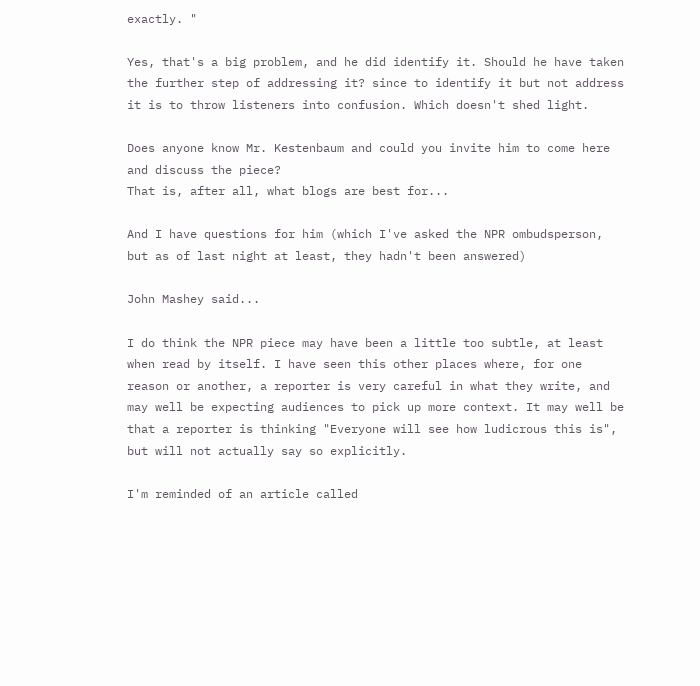exactly. "

Yes, that's a big problem, and he did identify it. Should he have taken the further step of addressing it? since to identify it but not address it is to throw listeners into confusion. Which doesn't shed light.

Does anyone know Mr. Kestenbaum and could you invite him to come here and discuss the piece?
That is, after all, what blogs are best for...

And I have questions for him (which I've asked the NPR ombudsperson, but as of last night at least, they hadn't been answered)

John Mashey said...

I do think the NPR piece may have been a little too subtle, at least when read by itself. I have seen this other places where, for one reason or another, a reporter is very careful in what they write, and may well be expecting audiences to pick up more context. It may well be that a reporter is thinking "Everyone will see how ludicrous this is", but will not actually say so explicitly.

I'm reminded of an article called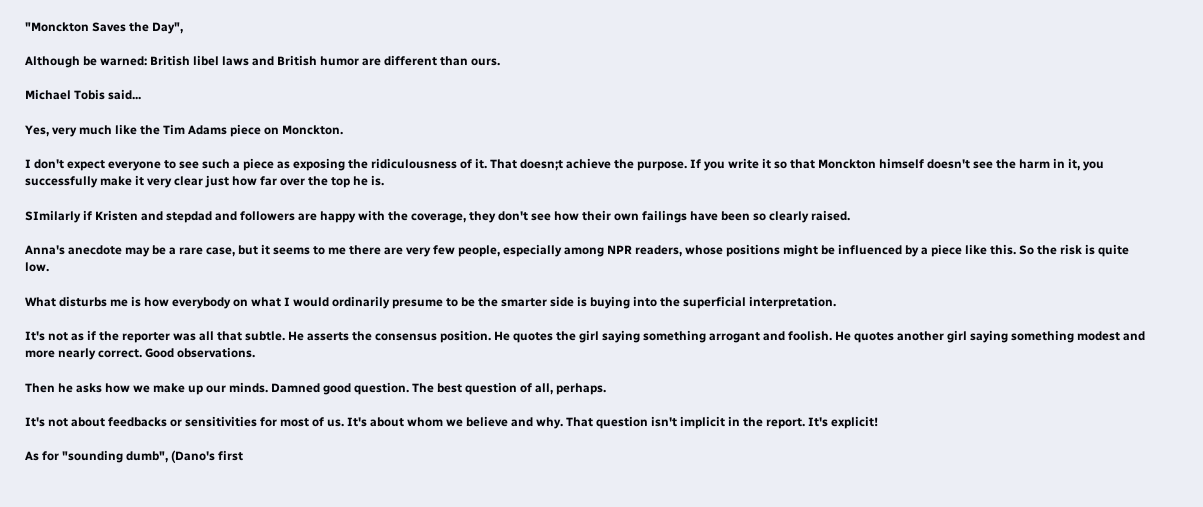"Monckton Saves the Day",

Although be warned: British libel laws and British humor are different than ours.

Michael Tobis said...

Yes, very much like the Tim Adams piece on Monckton.

I don't expect everyone to see such a piece as exposing the ridiculousness of it. That doesn;t achieve the purpose. If you write it so that Monckton himself doesn't see the harm in it, you successfully make it very clear just how far over the top he is.

SImilarly if Kristen and stepdad and followers are happy with the coverage, they don't see how their own failings have been so clearly raised.

Anna's anecdote may be a rare case, but it seems to me there are very few people, especially among NPR readers, whose positions might be influenced by a piece like this. So the risk is quite low.

What disturbs me is how everybody on what I would ordinarily presume to be the smarter side is buying into the superficial interpretation.

It's not as if the reporter was all that subtle. He asserts the consensus position. He quotes the girl saying something arrogant and foolish. He quotes another girl saying something modest and more nearly correct. Good observations.

Then he asks how we make up our minds. Damned good question. The best question of all, perhaps.

It's not about feedbacks or sensitivities for most of us. It's about whom we believe and why. That question isn't implicit in the report. It's explicit!

As for "sounding dumb", (Dano's first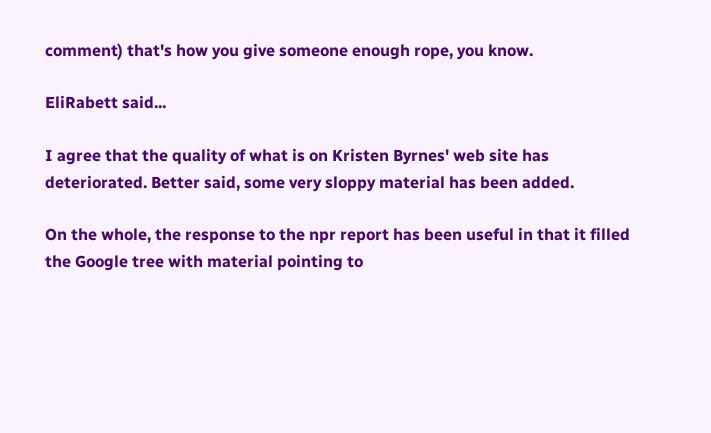comment) that's how you give someone enough rope, you know.

EliRabett said...

I agree that the quality of what is on Kristen Byrnes' web site has deteriorated. Better said, some very sloppy material has been added.

On the whole, the response to the npr report has been useful in that it filled the Google tree with material pointing to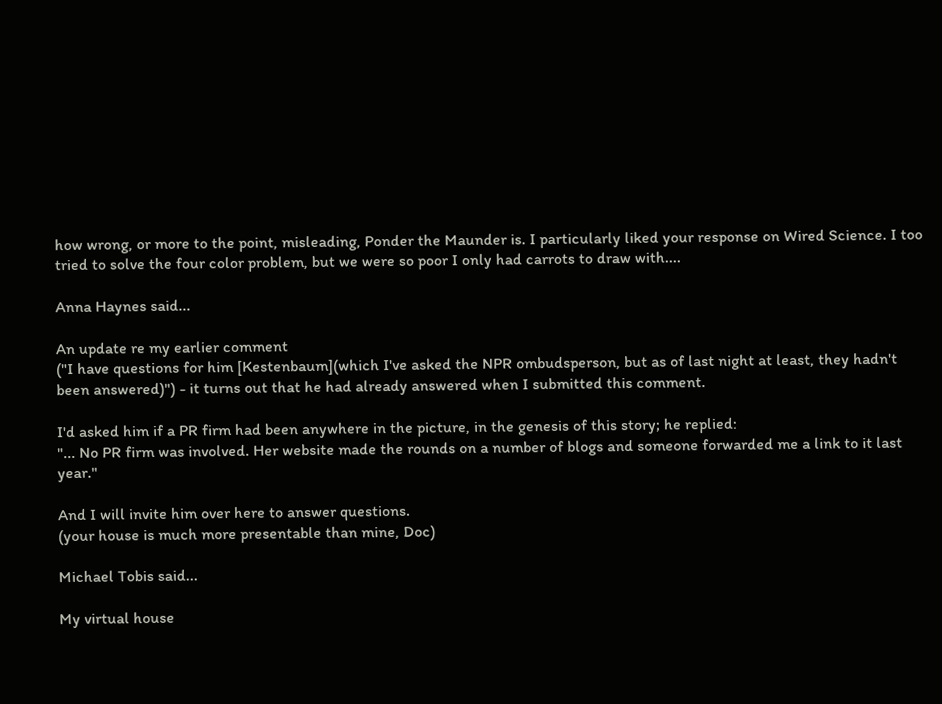how wrong, or more to the point, misleading, Ponder the Maunder is. I particularly liked your response on Wired Science. I too tried to solve the four color problem, but we were so poor I only had carrots to draw with....

Anna Haynes said...

An update re my earlier comment
("I have questions for him [Kestenbaum](which I've asked the NPR ombudsperson, but as of last night at least, they hadn't been answered)") - it turns out that he had already answered when I submitted this comment.

I'd asked him if a PR firm had been anywhere in the picture, in the genesis of this story; he replied:
"... No PR firm was involved. Her website made the rounds on a number of blogs and someone forwarded me a link to it last year."

And I will invite him over here to answer questions.
(your house is much more presentable than mine, Doc)

Michael Tobis said...

My virtual house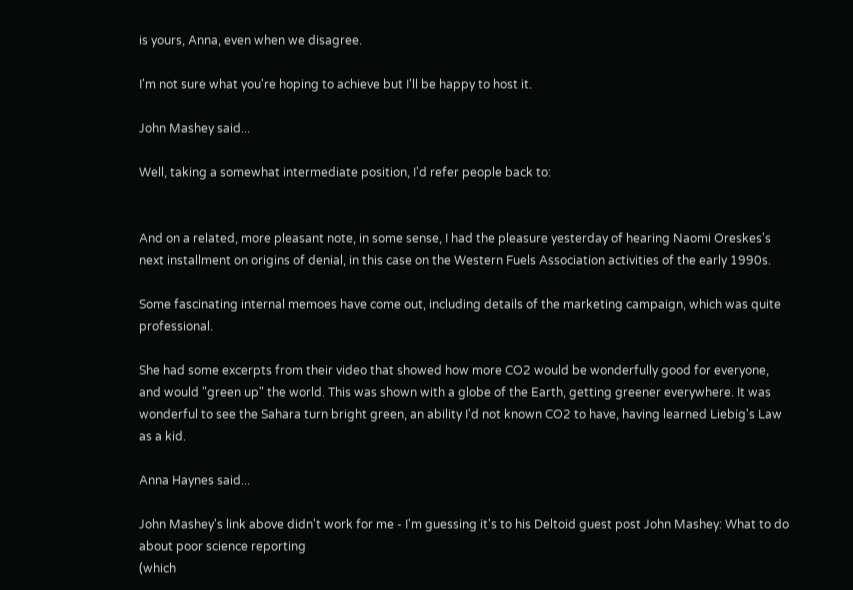is yours, Anna, even when we disagree.

I'm not sure what you're hoping to achieve but I'll be happy to host it.

John Mashey said...

Well, taking a somewhat intermediate position, I'd refer people back to:


And on a related, more pleasant note, in some sense, I had the pleasure yesterday of hearing Naomi Oreskes's next installment on origins of denial, in this case on the Western Fuels Association activities of the early 1990s.

Some fascinating internal memoes have come out, including details of the marketing campaign, which was quite professional.

She had some excerpts from their video that showed how more CO2 would be wonderfully good for everyone, and would "green up" the world. This was shown with a globe of the Earth, getting greener everywhere. It was wonderful to see the Sahara turn bright green, an ability I'd not known CO2 to have, having learned Liebig's Law as a kid.

Anna Haynes said...

John Mashey's link above didn't work for me - I'm guessing it's to his Deltoid guest post John Mashey: What to do about poor science reporting
(which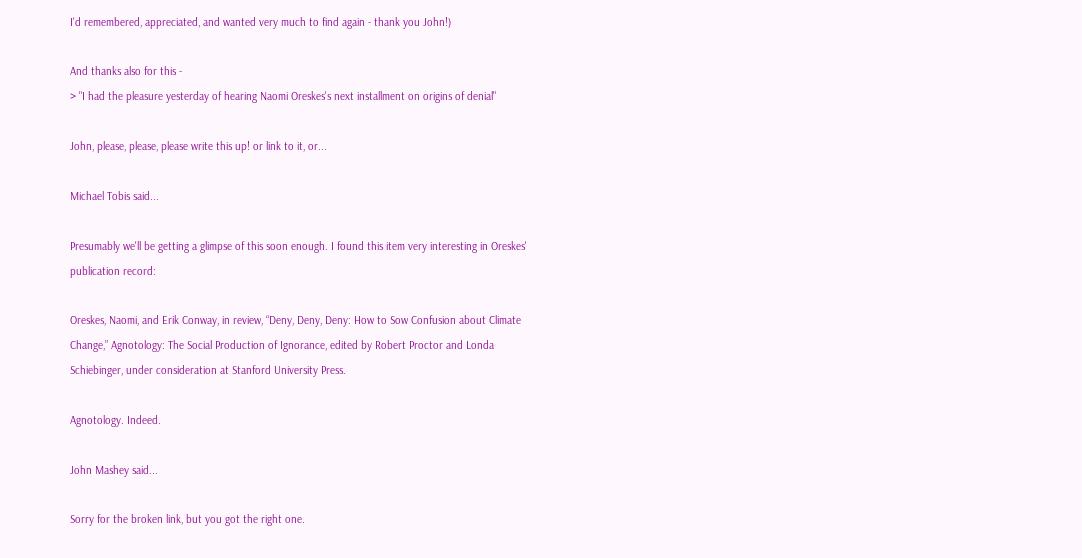I'd remembered, appreciated, and wanted very much to find again - thank you John!)

And thanks also for this -
> "I had the pleasure yesterday of hearing Naomi Oreskes's next installment on origins of denial"

John, please, please, please write this up! or link to it, or...

Michael Tobis said...

Presumably we'll be getting a glimpse of this soon enough. I found this item very interesting in Oreskes' publication record:

Oreskes, Naomi, and Erik Conway, in review, “Deny, Deny, Deny: How to Sow Confusion about Climate Change,” Agnotology: The Social Production of Ignorance, edited by Robert Proctor and Londa Schiebinger, under consideration at Stanford University Press.

Agnotology. Indeed.

John Mashey said...

Sorry for the broken link, but you got the right one.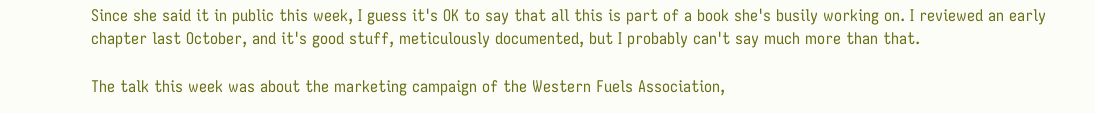Since she said it in public this week, I guess it's OK to say that all this is part of a book she's busily working on. I reviewed an early chapter last October, and it's good stuff, meticulously documented, but I probably can't say much more than that.

The talk this week was about the marketing campaign of the Western Fuels Association,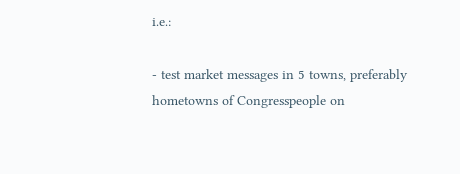i.e.:

- test market messages in 5 towns, preferably hometowns of Congresspeople on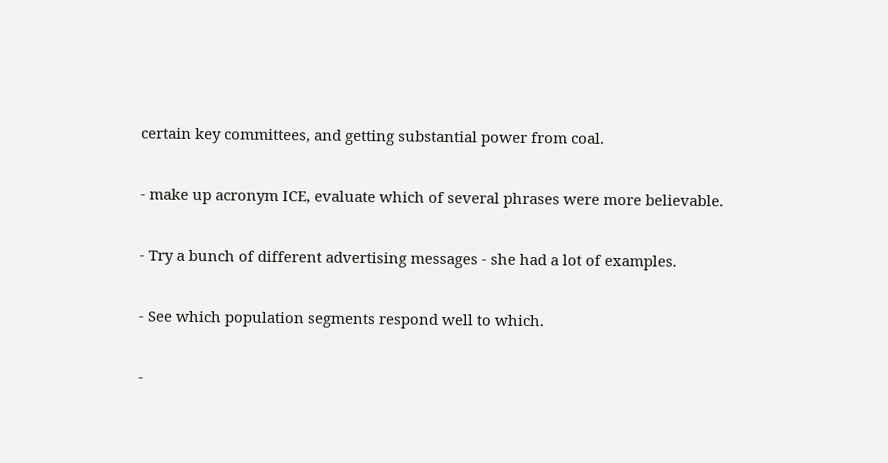certain key committees, and getting substantial power from coal.

- make up acronym ICE, evaluate which of several phrases were more believable.

- Try a bunch of different advertising messages - she had a lot of examples.

- See which population segments respond well to which.

-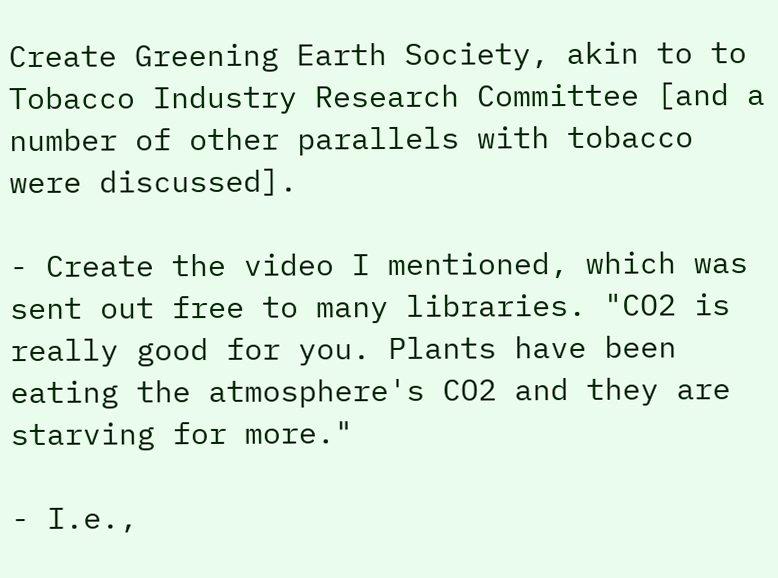Create Greening Earth Society, akin to to Tobacco Industry Research Committee [and a number of other parallels with tobacco were discussed].

- Create the video I mentioned, which was sent out free to many libraries. "CO2 is really good for you. Plants have been eating the atmosphere's CO2 and they are starving for more."

- I.e.,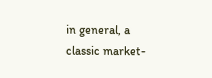in general, a classic market-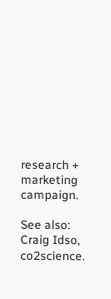research + marketing campaign.

See also: Craig Idso, co2science.